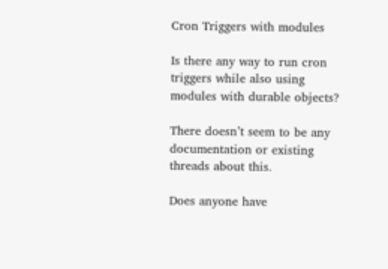Cron Triggers with modules

Is there any way to run cron triggers while also using modules with durable objects?

There doesn’t seem to be any documentation or existing threads about this.

Does anyone have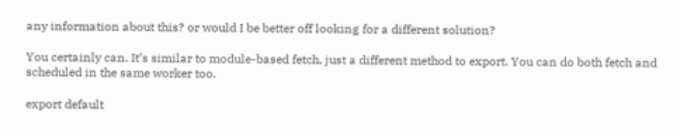any information about this? or would I be better off looking for a different solution?

You certainly can. It’s similar to module-based fetch, just a different method to export. You can do both fetch and scheduled in the same worker too.

export default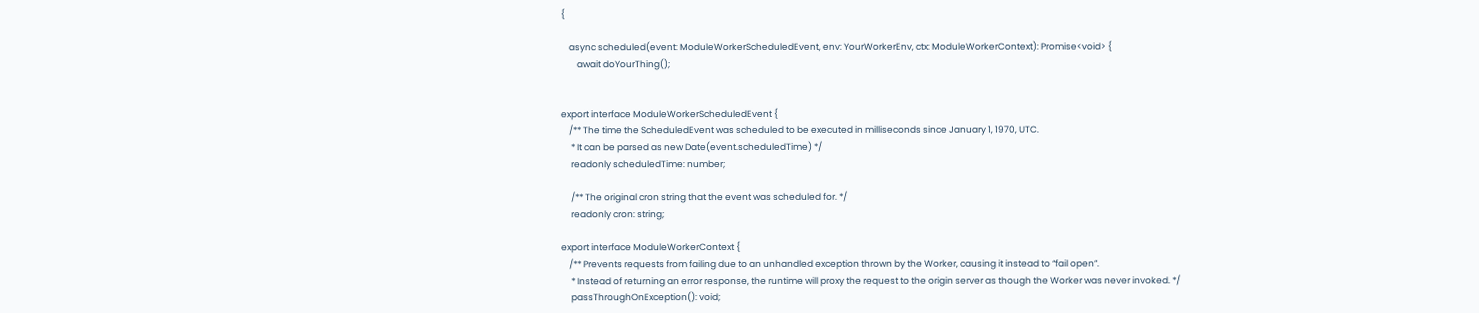{

    async scheduled(event: ModuleWorkerScheduledEvent, env: YourWorkerEnv, ctx: ModuleWorkerContext): Promise<void> {
        await doYourThing();


export interface ModuleWorkerScheduledEvent {
    /** The time the ScheduledEvent was scheduled to be executed in milliseconds since January 1, 1970, UTC.
     * It can be parsed as new Date(event.scheduledTime) */
     readonly scheduledTime: number;

     /** The original cron string that the event was scheduled for. */
     readonly cron: string;

export interface ModuleWorkerContext {
    /** Prevents requests from failing due to an unhandled exception thrown by the Worker, causing it instead to “fail open”.
     * Instead of returning an error response, the runtime will proxy the request to the origin server as though the Worker was never invoked. */
     passThroughOnException(): void;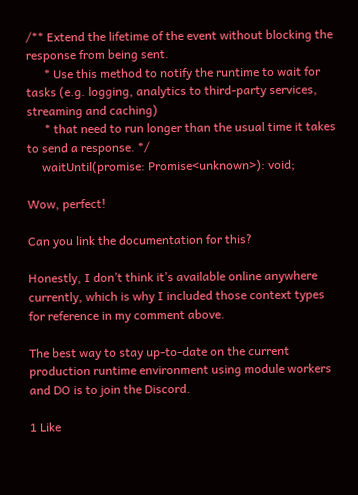/** Extend the lifetime of the event without blocking the response from being sent.
      * Use this method to notify the runtime to wait for tasks (e.g. logging, analytics to third-party services, streaming and caching)
      * that need to run longer than the usual time it takes to send a response. */
     waitUntil(promise: Promise<unknown>): void;

Wow, perfect!

Can you link the documentation for this?

Honestly, I don’t think it’s available online anywhere currently, which is why I included those context types for reference in my comment above.

The best way to stay up-to-date on the current production runtime environment using module workers and DO is to join the Discord.

1 Like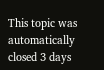This topic was automatically closed 3 days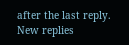after the last reply. New replies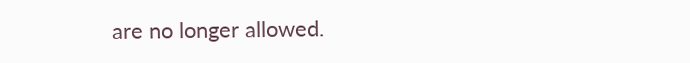are no longer allowed.